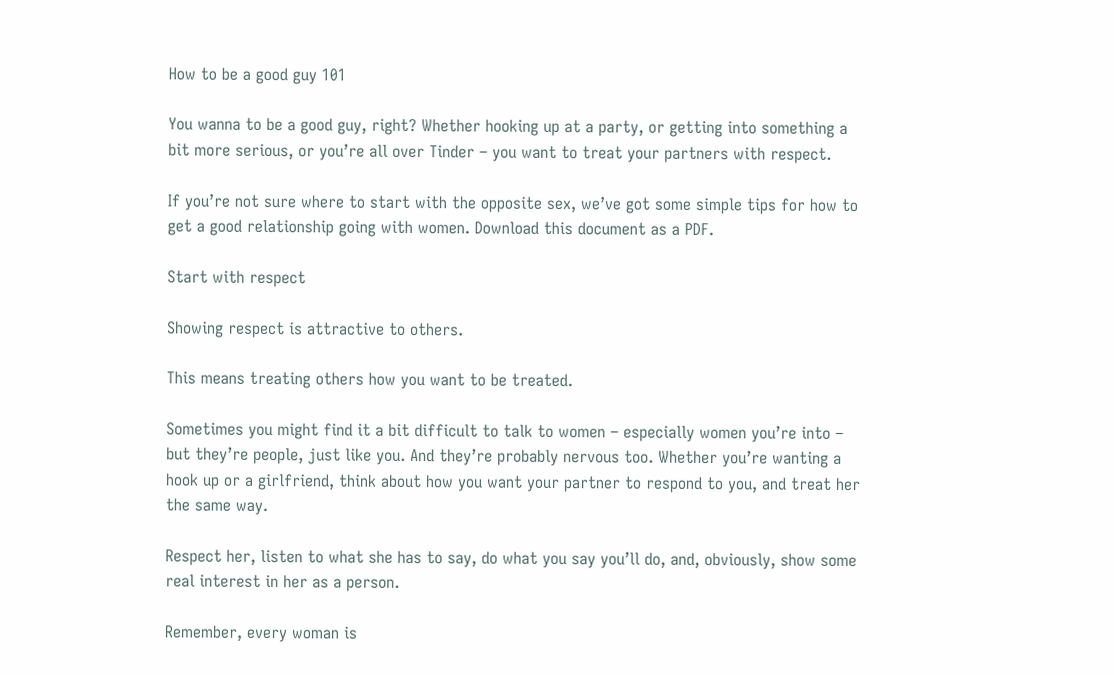How to be a good guy 101

You wanna to be a good guy, right? Whether hooking up at a party, or getting into something a bit more serious, or you’re all over Tinder – you want to treat your partners with respect.

If you’re not sure where to start with the opposite sex, we’ve got some simple tips for how to get a good relationship going with women. Download this document as a PDF.

Start with respect

Showing respect is attractive to others.

This means treating others how you want to be treated.

Sometimes you might find it a bit difficult to talk to women – especially women you’re into – but they’re people, just like you. And they’re probably nervous too. Whether you’re wanting a hook up or a girlfriend, think about how you want your partner to respond to you, and treat her the same way.

Respect her, listen to what she has to say, do what you say you’ll do, and, obviously, show some real interest in her as a person.

Remember, every woman is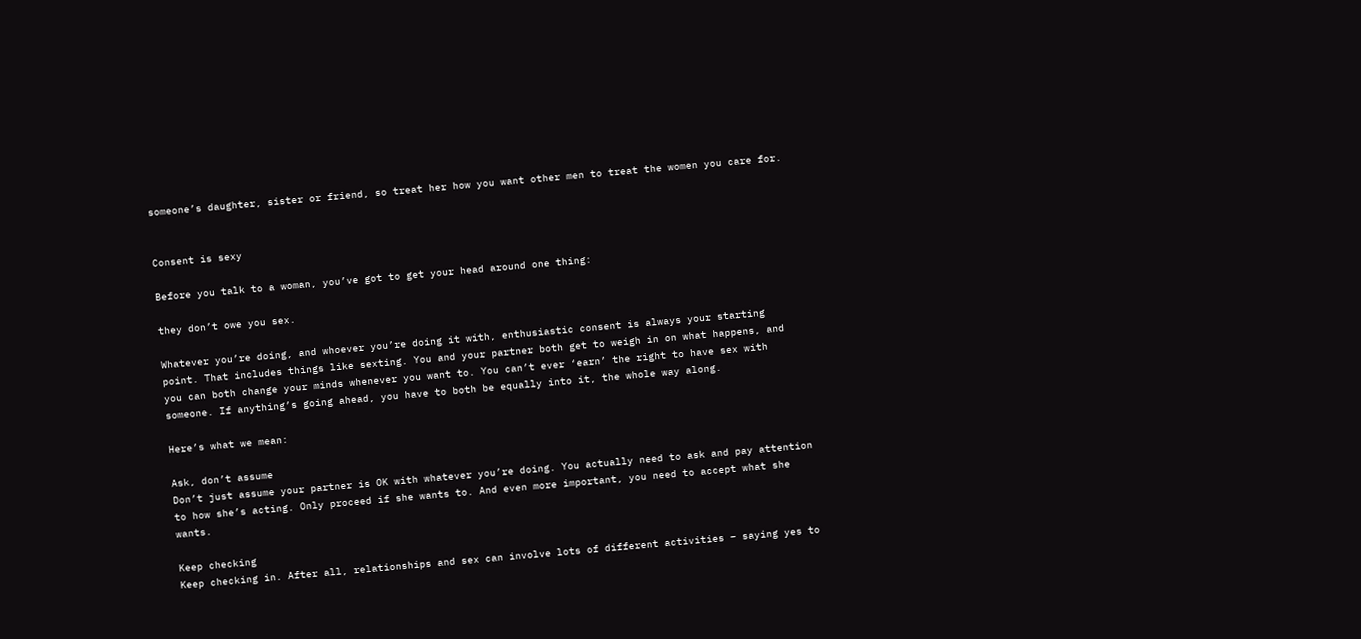someone’s daughter, sister or friend, so treat her how you want other men to treat the women you care for.


Consent is sexy

Before you talk to a woman, you’ve got to get your head around one thing:

they don’t owe you sex.

Whatever you’re doing, and whoever you’re doing it with, enthusiastic consent is always your starting point. That includes things like sexting. You and your partner both get to weigh in on what happens, and you can both change your minds whenever you want to. You can’t ever ‘earn’ the right to have sex with someone. If anything’s going ahead, you have to both be equally into it, the whole way along.

Here’s what we mean:

Ask, don’t assume
Don’t just assume your partner is OK with whatever you’re doing. You actually need to ask and pay attention to how she’s acting. Only proceed if she wants to. And even more important, you need to accept what she wants.

Keep checking
Keep checking in. After all, relationships and sex can involve lots of different activities – saying yes to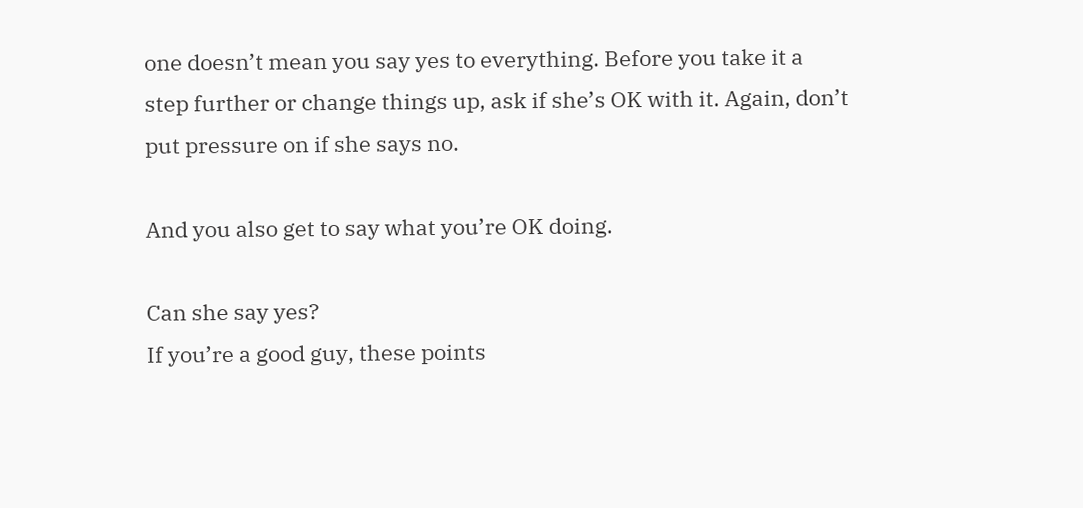one doesn’t mean you say yes to everything. Before you take it a step further or change things up, ask if she’s OK with it. Again, don’t put pressure on if she says no.

And you also get to say what you’re OK doing.

Can she say yes?
If you’re a good guy, these points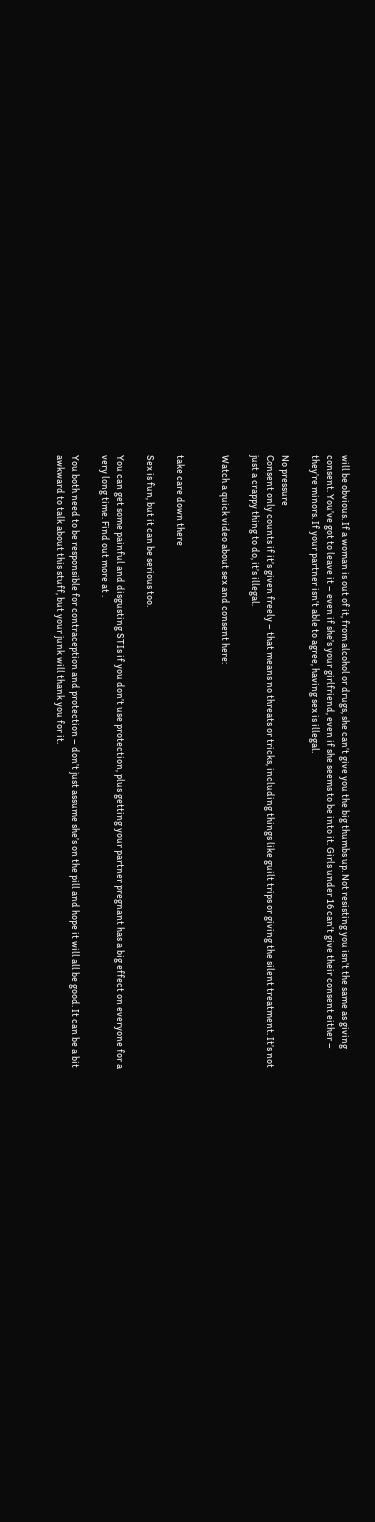will be obvious. If a woman is out of it, from alcohol or drugs, she can’t give you the big thumbs up. Not resisting you isn’t the same as giving consent. You’ve got to leave it – even if she’s your girlfriend, even if she seems to be into it. Girls under 16 can’t give their consent either – they’re minors. If your partner isn’t able to agree, having sex is illegal.

No pressure
Consent only counts if it’s given freely – that means no threats or tricks, including things like guilt trips or giving the silent treatment. It’s not just a crappy thing to do, it’s illegal.

Watch a quick video about sex and consent here:


take care down there

Sex is fun, but it can be serious too.

You can get some painful and disgusting STIs if you don’t use protection, plus getting your partner pregnant has a big effect on everyone for a very long time. Find out more at .

You both need to be responsible for contraception and protection – don’t just assume she’s on the pill and hope it will all be good. It can be a bit awkward to talk about this stuff, but your junk will thank you for it.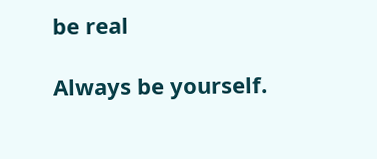be real

Always be yourself.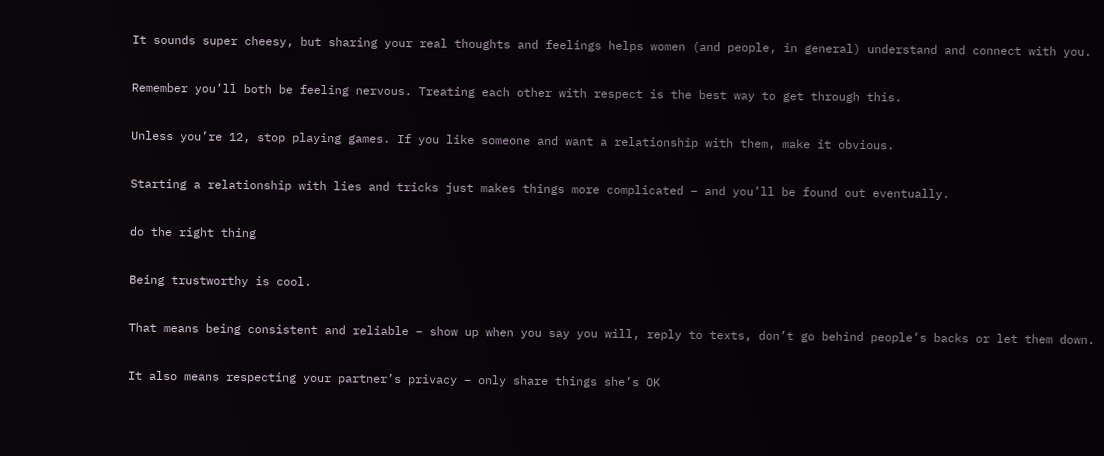It sounds super cheesy, but sharing your real thoughts and feelings helps women (and people, in general) understand and connect with you.

Remember you’ll both be feeling nervous. Treating each other with respect is the best way to get through this.

Unless you’re 12, stop playing games. If you like someone and want a relationship with them, make it obvious.

Starting a relationship with lies and tricks just makes things more complicated – and you’ll be found out eventually.

do the right thing

Being trustworthy is cool.

That means being consistent and reliable – show up when you say you will, reply to texts, don’t go behind people’s backs or let them down.

It also means respecting your partner’s privacy – only share things she’s OK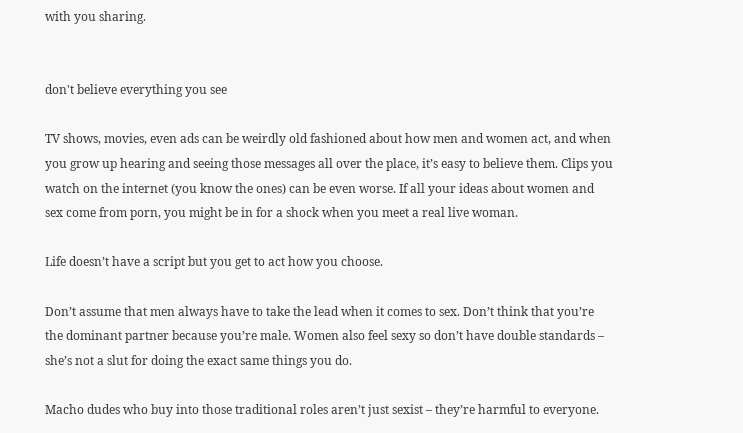with you sharing.


don't believe everything you see

TV shows, movies, even ads can be weirdly old fashioned about how men and women act, and when you grow up hearing and seeing those messages all over the place, it’s easy to believe them. Clips you watch on the internet (you know the ones) can be even worse. If all your ideas about women and sex come from porn, you might be in for a shock when you meet a real live woman.

Life doesn’t have a script but you get to act how you choose.

Don’t assume that men always have to take the lead when it comes to sex. Don’t think that you’re the dominant partner because you’re male. Women also feel sexy so don’t have double standards – she’s not a slut for doing the exact same things you do.

Macho dudes who buy into those traditional roles aren’t just sexist – they’re harmful to everyone.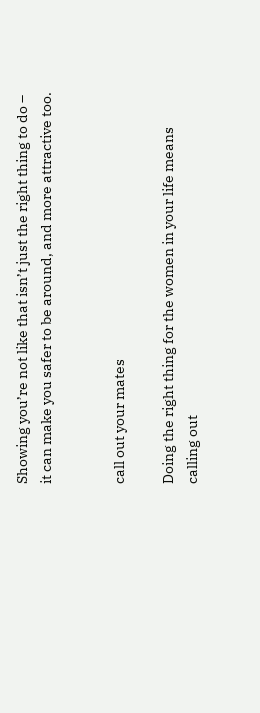Showing you’re not like that isn’t just the right thing to do – it can make you safer to be around, and more attractive too.


call out your mates

Doing the right thing for the women in your life means calling out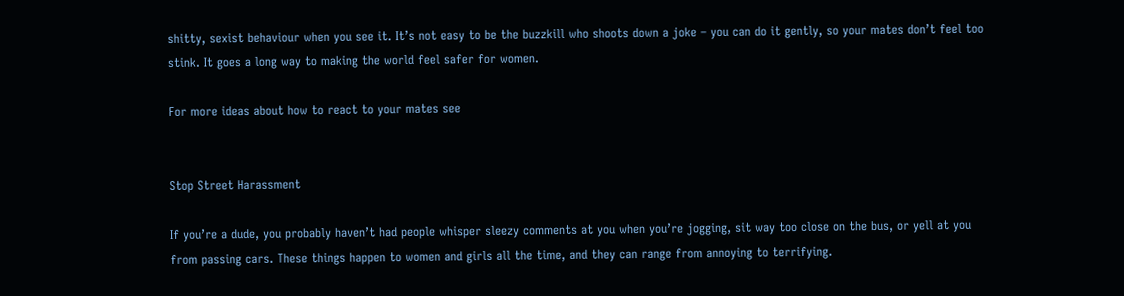shitty, sexist behaviour when you see it. It’s not easy to be the buzzkill who shoots down a joke – you can do it gently, so your mates don’t feel too stink. It goes a long way to making the world feel safer for women.

For more ideas about how to react to your mates see


Stop Street Harassment

If you’re a dude, you probably haven’t had people whisper sleezy comments at you when you’re jogging, sit way too close on the bus, or yell at you from passing cars. These things happen to women and girls all the time, and they can range from annoying to terrifying.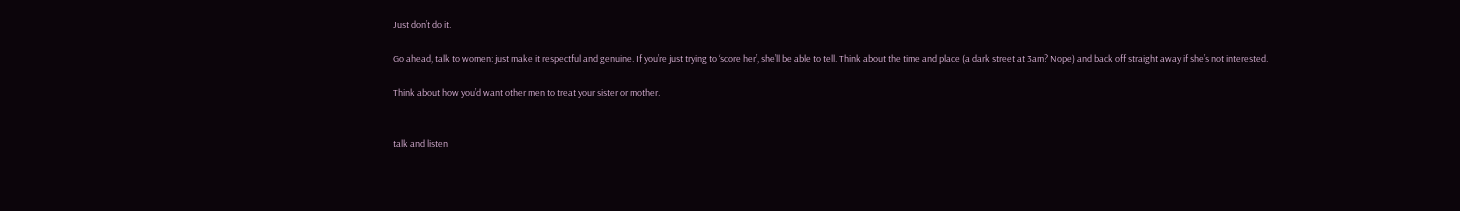Just don’t do it.

Go ahead, talk to women: just make it respectful and genuine. If you’re just trying to ‘score her’, she’ll be able to tell. Think about the time and place (a dark street at 3am? Nope) and back off straight away if she’s not interested.

Think about how you’d want other men to treat your sister or mother.


talk and listen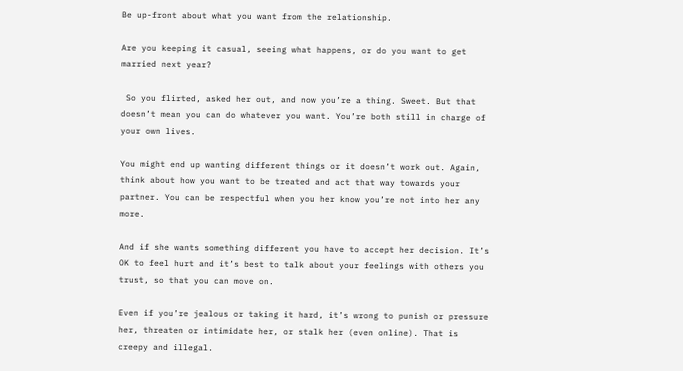Be up-front about what you want from the relationship.

Are you keeping it casual, seeing what happens, or do you want to get married next year?

 So you flirted, asked her out, and now you’re a thing. Sweet. But that doesn’t mean you can do whatever you want. You’re both still in charge of your own lives.

You might end up wanting different things or it doesn’t work out. Again, think about how you want to be treated and act that way towards your partner. You can be respectful when you her know you’re not into her any more.

And if she wants something different you have to accept her decision. It’s OK to feel hurt and it’s best to talk about your feelings with others you trust, so that you can move on.

Even if you’re jealous or taking it hard, it’s wrong to punish or pressure her, threaten or intimidate her, or stalk her (even online). That is creepy and illegal.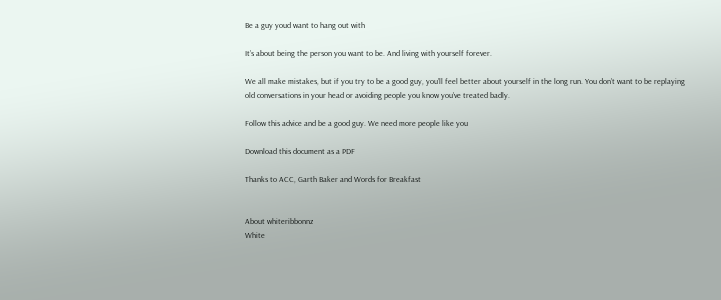Be a guy youd want to hang out with

It’s about being the person you want to be. And living with yourself forever.

We all make mistakes, but if you try to be a good guy, you’ll feel better about yourself in the long run. You don’t want to be replaying old conversations in your head or avoiding people you know you’ve treated badly.

Follow this advice and be a good guy. We need more people like you

Download this document as a PDF

Thanks to ACC, Garth Baker and Words for Breakfast


About whiteribbonnz
White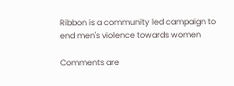Ribbon is a community led campaign to end men's violence towards women

Comments are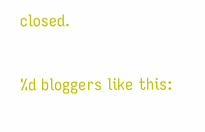closed.

%d bloggers like this: